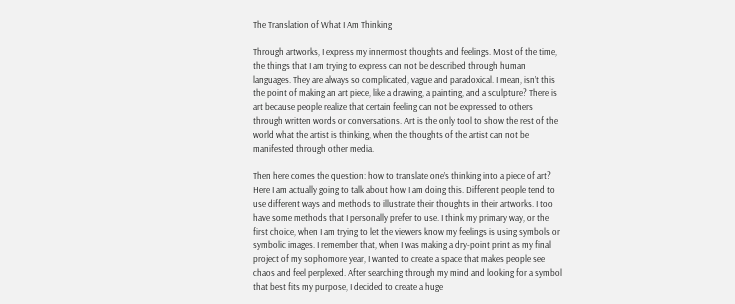The Translation of What I Am Thinking

Through artworks, I express my innermost thoughts and feelings. Most of the time, the things that I am trying to express can not be described through human languages. They are always so complicated, vague and paradoxical. I mean, isn’t this the point of making an art piece, like a drawing, a painting, and a sculpture? There is art because people realize that certain feeling can not be expressed to others through written words or conversations. Art is the only tool to show the rest of the world what the artist is thinking, when the thoughts of the artist can not be manifested through other media.

Then here comes the question: how to translate one’s thinking into a piece of art? Here I am actually going to talk about how I am doing this. Different people tend to use different ways and methods to illustrate their thoughts in their artworks. I too have some methods that I personally prefer to use. I think my primary way, or the first choice, when I am trying to let the viewers know my feelings is using symbols or symbolic images. I remember that, when I was making a dry-point print as my final project of my sophomore year, I wanted to create a space that makes people see chaos and feel perplexed. After searching through my mind and looking for a symbol that best fits my purpose, I decided to create a huge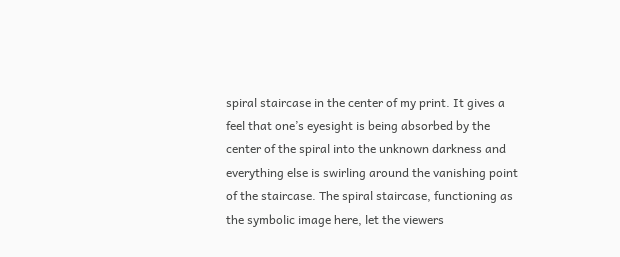spiral staircase in the center of my print. It gives a feel that one’s eyesight is being absorbed by the center of the spiral into the unknown darkness and everything else is swirling around the vanishing point of the staircase. The spiral staircase, functioning as the symbolic image here, let the viewers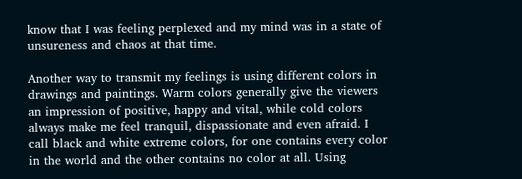know that I was feeling perplexed and my mind was in a state of unsureness and chaos at that time.

Another way to transmit my feelings is using different colors in drawings and paintings. Warm colors generally give the viewers an impression of positive, happy and vital, while cold colors always make me feel tranquil, dispassionate and even afraid. I call black and white extreme colors, for one contains every color in the world and the other contains no color at all. Using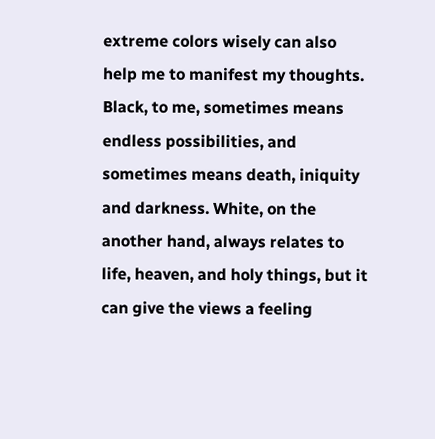extreme colors wisely can also help me to manifest my thoughts. Black, to me, sometimes means endless possibilities, and sometimes means death, iniquity and darkness. White, on the another hand, always relates to life, heaven, and holy things, but it can give the views a feeling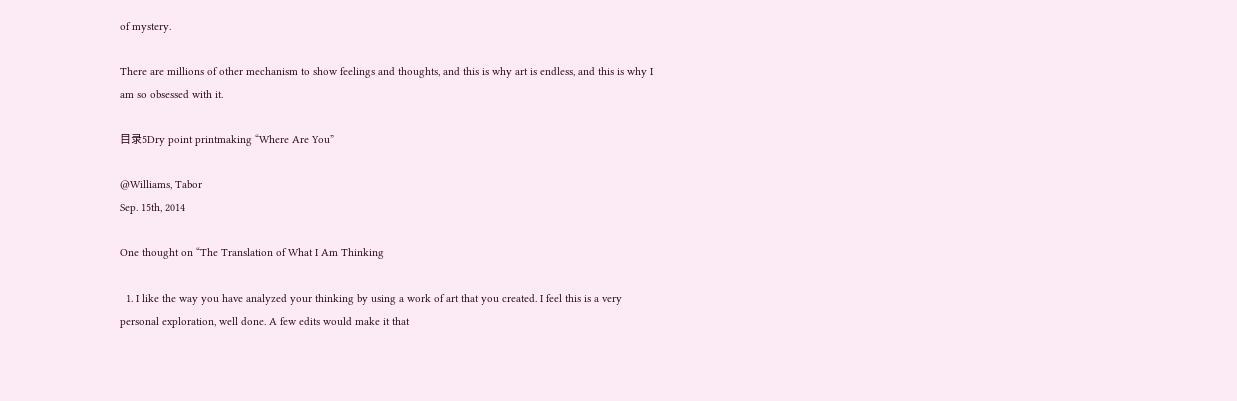of mystery.

There are millions of other mechanism to show feelings and thoughts, and this is why art is endless, and this is why I am so obsessed with it.

目录5Dry point printmaking “Where Are You”

@Williams, Tabor
Sep. 15th, 2014

One thought on “The Translation of What I Am Thinking

  1. I like the way you have analyzed your thinking by using a work of art that you created. I feel this is a very personal exploration, well done. A few edits would make it that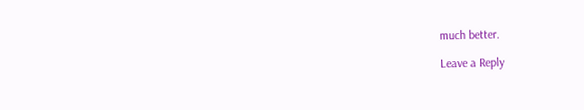much better.

Leave a Reply